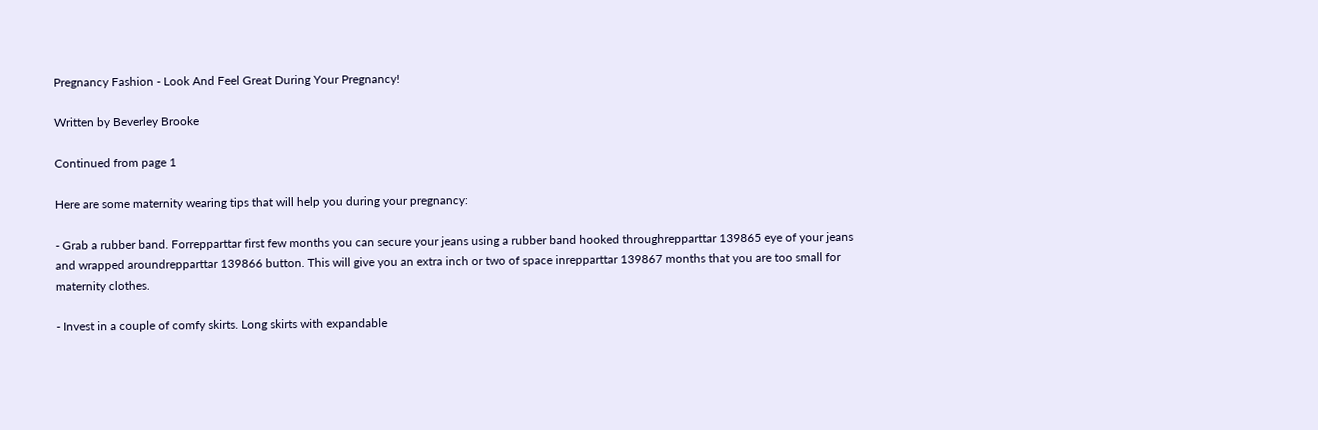Pregnancy Fashion - Look And Feel Great During Your Pregnancy!

Written by Beverley Brooke

Continued from page 1

Here are some maternity wearing tips that will help you during your pregnancy:

- Grab a rubber band. Forrepparttar first few months you can secure your jeans using a rubber band hooked throughrepparttar 139865 eye of your jeans and wrapped aroundrepparttar 139866 button. This will give you an extra inch or two of space inrepparttar 139867 months that you are too small for maternity clothes.

- Invest in a couple of comfy skirts. Long skirts with expandable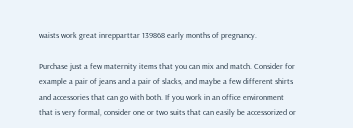waists work great inrepparttar 139868 early months of pregnancy.

Purchase just a few maternity items that you can mix and match. Consider for example a pair of jeans and a pair of slacks, and maybe a few different shirts and accessories that can go with both. If you work in an office environment that is very formal, consider one or two suits that can easily be accessorized or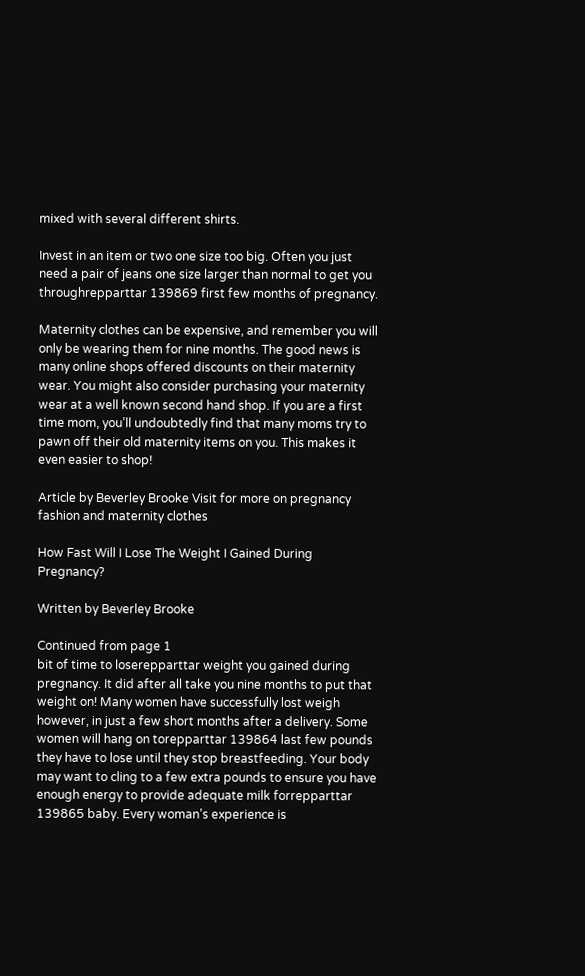mixed with several different shirts.

Invest in an item or two one size too big. Often you just need a pair of jeans one size larger than normal to get you throughrepparttar 139869 first few months of pregnancy.

Maternity clothes can be expensive, and remember you will only be wearing them for nine months. The good news is many online shops offered discounts on their maternity wear. You might also consider purchasing your maternity wear at a well known second hand shop. If you are a first time mom, you’ll undoubtedly find that many moms try to pawn off their old maternity items on you. This makes it even easier to shop!

Article by Beverley Brooke Visit for more on pregnancy fashion and maternity clothes

How Fast Will I Lose The Weight I Gained During Pregnancy?

Written by Beverley Brooke

Continued from page 1
bit of time to loserepparttar weight you gained during pregnancy. It did after all take you nine months to put that weight on! Many women have successfully lost weigh however, in just a few short months after a delivery. Some women will hang on torepparttar 139864 last few pounds they have to lose until they stop breastfeeding. Your body may want to cling to a few extra pounds to ensure you have enough energy to provide adequate milk forrepparttar 139865 baby. Every woman’s experience is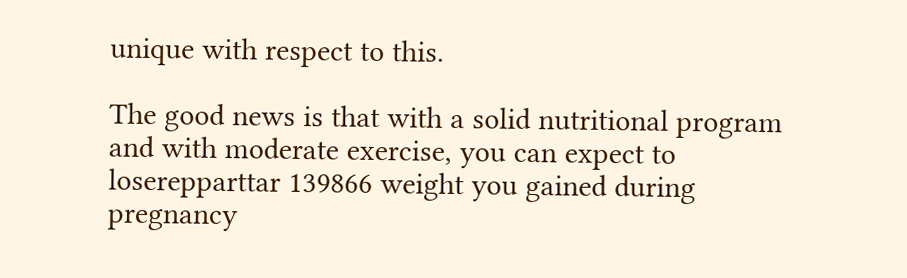unique with respect to this.

The good news is that with a solid nutritional program and with moderate exercise, you can expect to loserepparttar 139866 weight you gained during pregnancy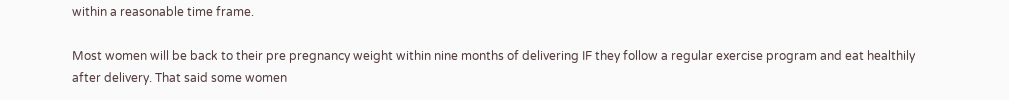within a reasonable time frame.

Most women will be back to their pre pregnancy weight within nine months of delivering IF they follow a regular exercise program and eat healthily after delivery. That said some women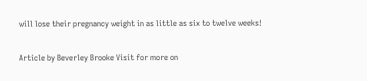will lose their pregnancy weight in as little as six to twelve weeks!

Article by Beverley Brooke Visit for more on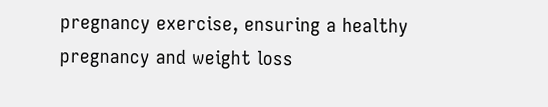pregnancy exercise, ensuring a healthy pregnancy and weight loss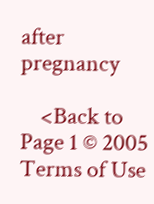after pregnancy

    <Back to Page 1 © 2005
Terms of Use